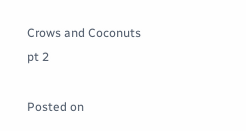Crows and Coconuts pt 2

Posted on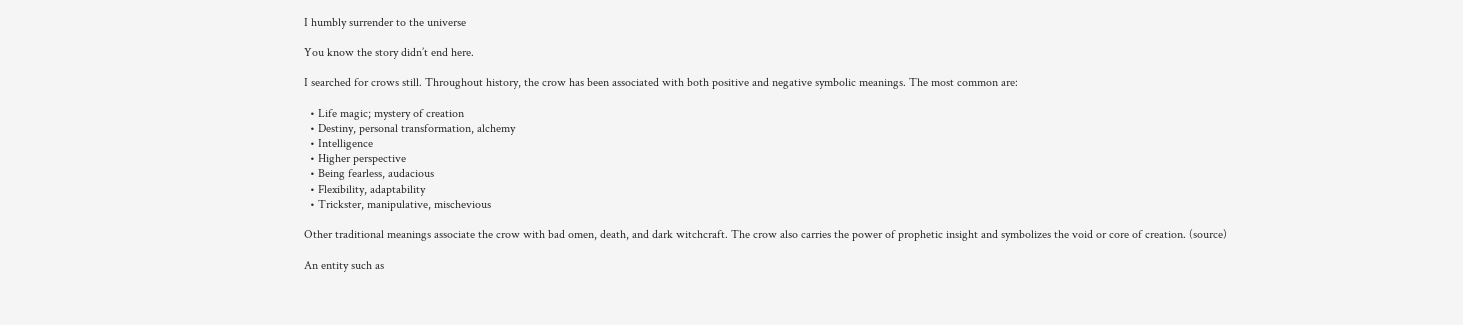I humbly surrender to the universe

You know the story didn’t end here.

I searched for crows still. Throughout history, the crow has been associated with both positive and negative symbolic meanings. The most common are:

  • Life magic; mystery of creation
  • Destiny, personal transformation, alchemy
  • Intelligence
  • Higher perspective
  • Being fearless, audacious
  • Flexibility, adaptability
  • Trickster, manipulative, mischevious

Other traditional meanings associate the crow with bad omen, death, and dark witchcraft. The crow also carries the power of prophetic insight and symbolizes the void or core of creation. (source)

An entity such as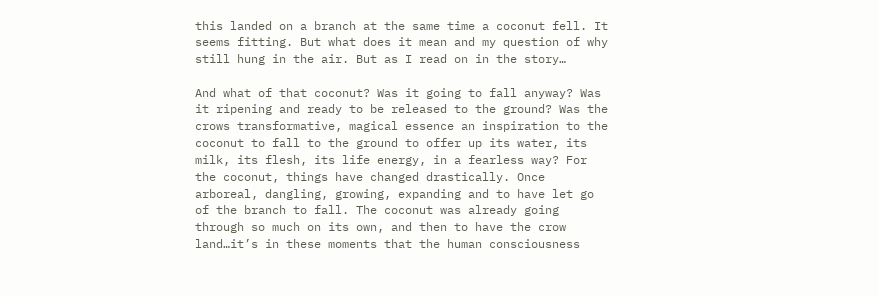this landed on a branch at the same time a coconut fell. It seems fitting. But what does it mean and my question of why still hung in the air. But as I read on in the story…

And what of that coconut? Was it going to fall anyway? Was it ripening and ready to be released to the ground? Was the crows transformative, magical essence an inspiration to the coconut to fall to the ground to offer up its water, its milk, its flesh, its life energy, in a fearless way? For the coconut, things have changed drastically. Once arboreal, dangling, growing, expanding and to have let go of the branch to fall. The coconut was already going through so much on its own, and then to have the crow land…it’s in these moments that the human consciousness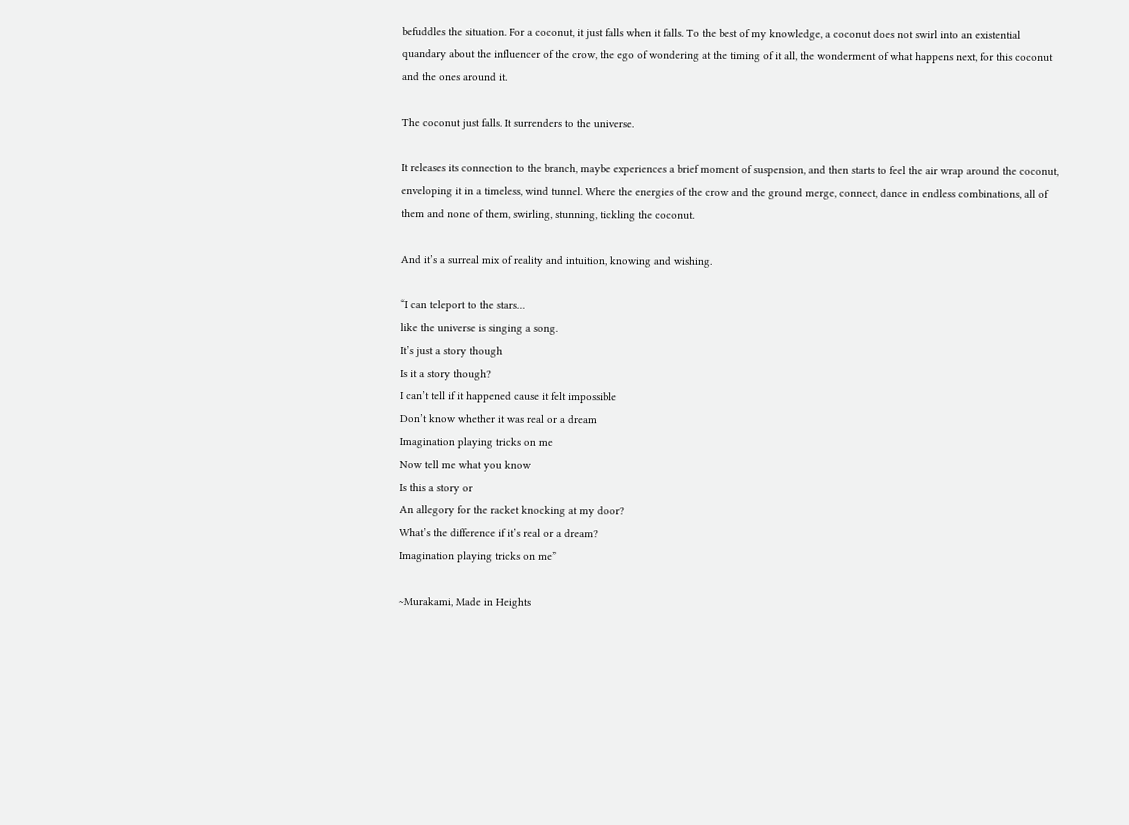befuddles the situation. For a coconut, it just falls when it falls. To the best of my knowledge, a coconut does not swirl into an existential quandary about the influencer of the crow, the ego of wondering at the timing of it all, the wonderment of what happens next, for this coconut and the ones around it.

The coconut just falls. It surrenders to the universe.

It releases its connection to the branch, maybe experiences a brief moment of suspension, and then starts to feel the air wrap around the coconut, enveloping it in a timeless, wind tunnel. Where the energies of the crow and the ground merge, connect, dance in endless combinations, all of them and none of them, swirling, stunning, tickling the coconut.

And it’s a surreal mix of reality and intuition, knowing and wishing.

“I can teleport to the stars…
like the universe is singing a song.
It’s just a story though
Is it a story though?
I can’t tell if it happened cause it felt impossible
Don’t know whether it was real or a dream
Imagination playing tricks on me
Now tell me what you know
Is this a story or
An allegory for the racket knocking at my door?
What’s the difference if it’s real or a dream?
Imagination playing tricks on me”

~Murakami, Made in Heights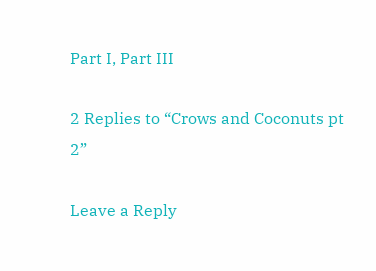Part I, Part III

2 Replies to “Crows and Coconuts pt 2”

Leave a Reply